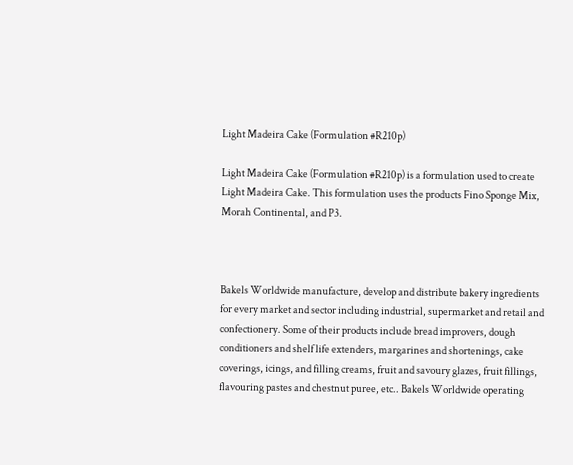Light Madeira Cake (Formulation #R210p)

Light Madeira Cake (Formulation #R210p) is a formulation used to create Light Madeira Cake. This formulation uses the products Fino Sponge Mix, Morah Continental, and P3.



Bakels Worldwide manufacture, develop and distribute bakery ingredients for every market and sector including industrial, supermarket and retail and confectionery. Some of their products include bread improvers, dough conditioners and shelf life extenders, margarines and shortenings, cake coverings, icings, and filling creams, fruit and savoury glazes, fruit fillings, flavouring pastes and chestnut puree, etc.. Bakels Worldwide operating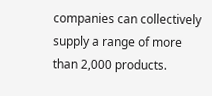companies can collectively supply a range of more than 2,000 products.